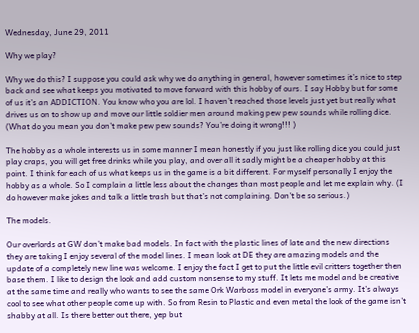Wednesday, June 29, 2011

Why we play?

Why we do this? I suppose you could ask why we do anything in general, however sometimes it’s nice to step back and see what keeps you motivated to move forward with this hobby of ours. I say Hobby but for some of us it’s an ADDICTION. You know who you are lol. I haven’t reached those levels just yet but really what drives us on to show up and move our little soldier men around making pew pew sounds while rolling dice. (What do you mean you don’t make pew pew sounds? You’re doing it wrong!!! )

The hobby as a whole interests us in some manner I mean honestly if you just like rolling dice you could just play craps, you will get free drinks while you play, and over all it sadly might be a cheaper hobby at this point. I think for each of us what keeps us in the game is a bit different. For myself personally I enjoy the hobby as a whole. So I complain a little less about the changes than most people and let me explain why. (I do however make jokes and talk a little trash but that’s not complaining. Don't be so serious.)

The models.

Our overlords at GW don’t make bad models. In fact with the plastic lines of late and the new directions they are taking I enjoy several of the model lines. I mean look at DE they are amazing models and the update of a completely new line was welcome. I enjoy the fact I get to put the little evil critters together then base them. I like to design the look and add custom nonsense to my stuff. It lets me model and be creative at the same time and really who wants to see the same Ork Warboss model in everyone’s army. It’s always cool to see what other people come up with. So from Resin to Plastic and even metal the look of the game isn’t shabby at all. Is there better out there, yep but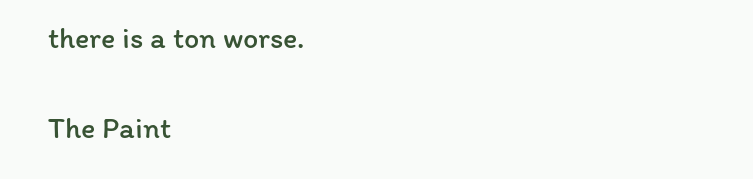there is a ton worse.

The Paint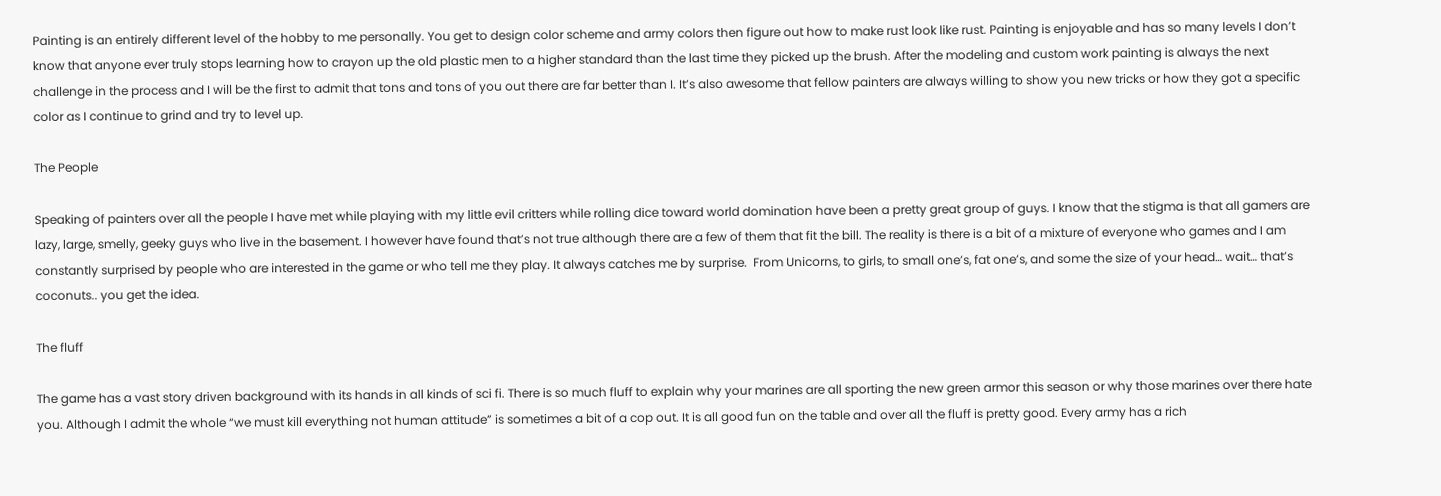Painting is an entirely different level of the hobby to me personally. You get to design color scheme and army colors then figure out how to make rust look like rust. Painting is enjoyable and has so many levels I don’t know that anyone ever truly stops learning how to crayon up the old plastic men to a higher standard than the last time they picked up the brush. After the modeling and custom work painting is always the next challenge in the process and I will be the first to admit that tons and tons of you out there are far better than I. It’s also awesome that fellow painters are always willing to show you new tricks or how they got a specific color as I continue to grind and try to level up.

The People

Speaking of painters over all the people I have met while playing with my little evil critters while rolling dice toward world domination have been a pretty great group of guys. I know that the stigma is that all gamers are lazy, large, smelly, geeky guys who live in the basement. I however have found that’s not true although there are a few of them that fit the bill. The reality is there is a bit of a mixture of everyone who games and I am constantly surprised by people who are interested in the game or who tell me they play. It always catches me by surprise.  From Unicorns, to girls, to small one’s, fat one’s, and some the size of your head… wait… that’s coconuts.. you get the idea.

The fluff

The game has a vast story driven background with its hands in all kinds of sci fi. There is so much fluff to explain why your marines are all sporting the new green armor this season or why those marines over there hate you. Although I admit the whole “we must kill everything not human attitude” is sometimes a bit of a cop out. It is all good fun on the table and over all the fluff is pretty good. Every army has a rich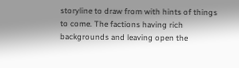storyline to draw from with hints of things to come. The factions having rich backgrounds and leaving open the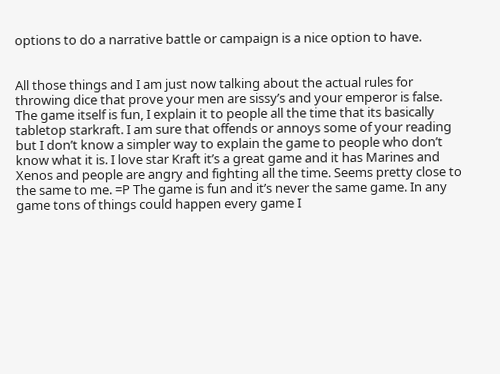options to do a narrative battle or campaign is a nice option to have.


All those things and I am just now talking about the actual rules for throwing dice that prove your men are sissy’s and your emperor is false. The game itself is fun, I explain it to people all the time that its basically tabletop starkraft. I am sure that offends or annoys some of your reading but I don’t know a simpler way to explain the game to people who don’t know what it is. I love star Kraft it’s a great game and it has Marines and Xenos and people are angry and fighting all the time. Seems pretty close to the same to me. =P The game is fun and it’s never the same game. In any game tons of things could happen every game I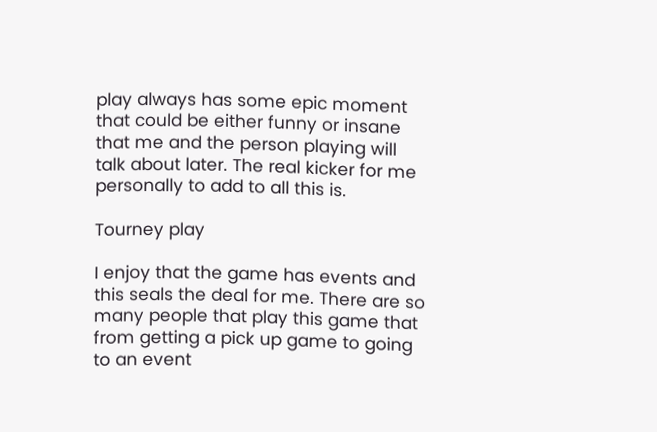play always has some epic moment that could be either funny or insane that me and the person playing will talk about later. The real kicker for me personally to add to all this is.

Tourney play

I enjoy that the game has events and this seals the deal for me. There are so many people that play this game that from getting a pick up game to going to an event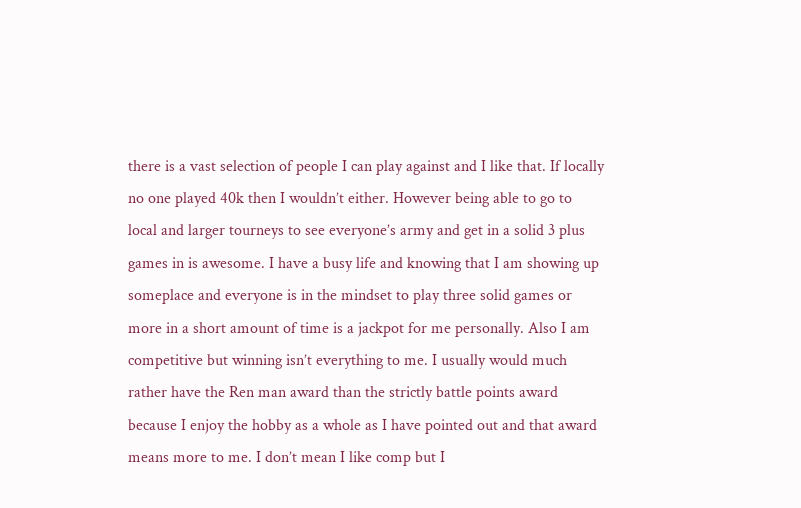there is a vast selection of people I can play against and I like that. If locally no one played 40k then I wouldn’t either. However being able to go to local and larger tourneys to see everyone’s army and get in a solid 3 plus games in is awesome. I have a busy life and knowing that I am showing up someplace and everyone is in the mindset to play three solid games or more in a short amount of time is a jackpot for me personally. Also I am competitive but winning isn’t everything to me. I usually would much rather have the Ren man award than the strictly battle points award because I enjoy the hobby as a whole as I have pointed out and that award means more to me. I don’t mean I like comp but I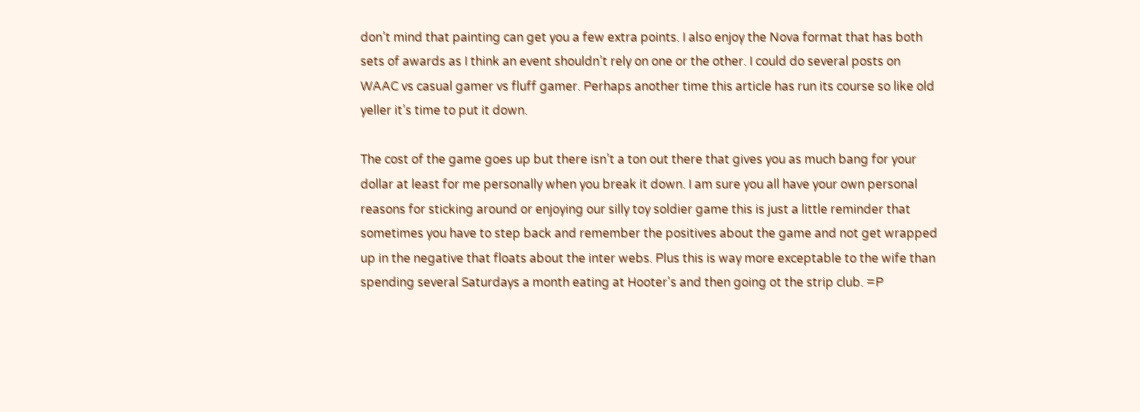don’t mind that painting can get you a few extra points. I also enjoy the Nova format that has both sets of awards as I think an event shouldn’t rely on one or the other. I could do several posts on WAAC vs casual gamer vs fluff gamer. Perhaps another time this article has run its course so like old yeller it’s time to put it down.

The cost of the game goes up but there isn’t a ton out there that gives you as much bang for your dollar at least for me personally when you break it down. I am sure you all have your own personal reasons for sticking around or enjoying our silly toy soldier game this is just a little reminder that sometimes you have to step back and remember the positives about the game and not get wrapped up in the negative that floats about the inter webs. Plus this is way more exceptable to the wife than spending several Saturdays a month eating at Hooter's and then going ot the strip club. =P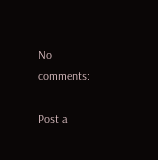No comments:

Post a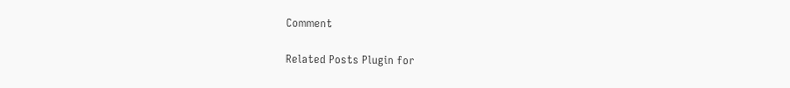Comment

Related Posts Plugin for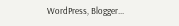WordPress, Blogger...